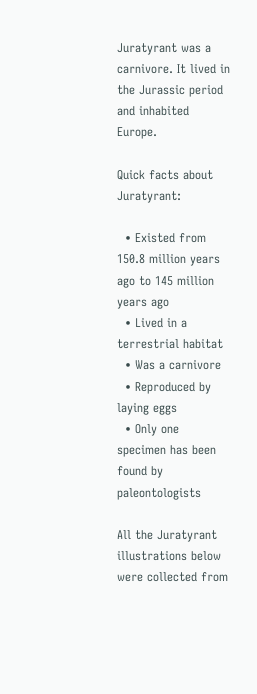Juratyrant was a carnivore. It lived in the Jurassic period and inhabited Europe.

Quick facts about Juratyrant:

  • Existed from 150.8 million years ago to 145 million years ago
  • Lived in a terrestrial habitat
  • Was a carnivore
  • Reproduced by laying eggs
  • Only one specimen has been found by paleontologists

All the Juratyrant illustrations below were collected from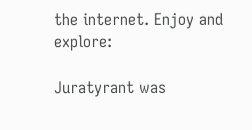the internet. Enjoy and explore:

Juratyrant was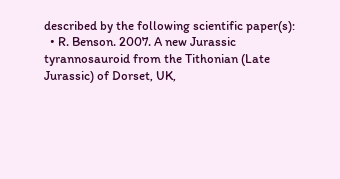described by the following scientific paper(s):
  • R. Benson. 2007. A new Jurassic tyrannosauroid from the Tithonian (Late Jurassic) of Dorset, UK,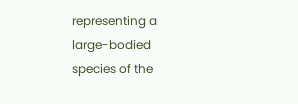representing a large-bodied species of the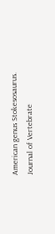American genus Stokesosaurus. Journal of Vertebrate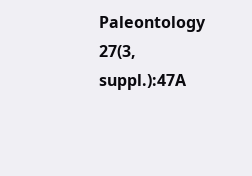Paleontology 27(3, suppl.):47A